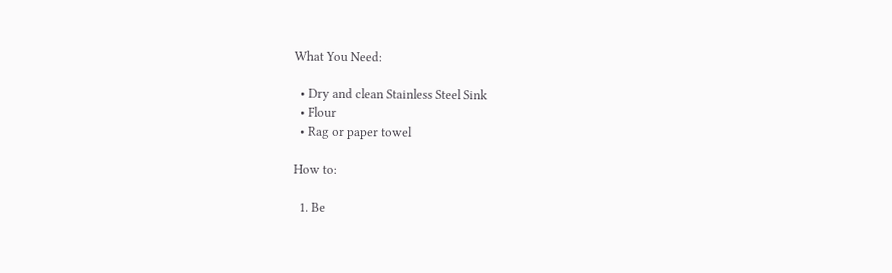What You Need:

  • Dry and clean Stainless Steel Sink
  • Flour
  • Rag or paper towel

How to:

  1. Be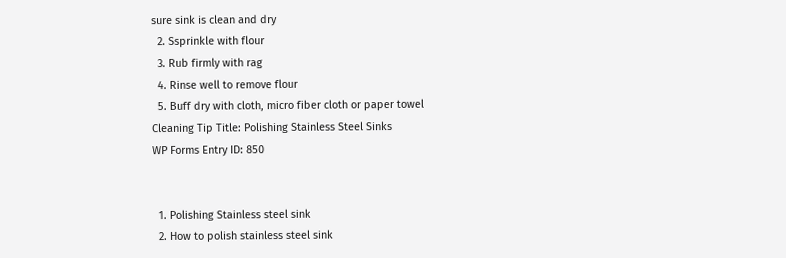sure sink is clean and dry
  2. Ssprinkle with flour
  3. Rub firmly with rag
  4. Rinse well to remove flour
  5. Buff dry with cloth, micro fiber cloth or paper towel
Cleaning Tip Title: Polishing Stainless Steel Sinks
WP Forms Entry ID: 850


  1. Polishing Stainless steel sink
  2. How to polish stainless steel sink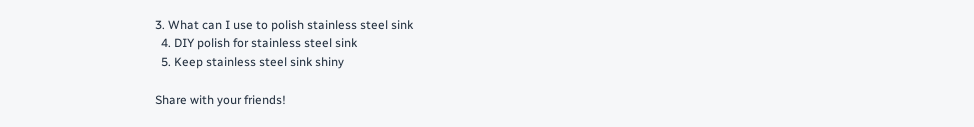3. What can I use to polish stainless steel sink
  4. DIY polish for stainless steel sink
  5. Keep stainless steel sink shiny

Share with your friends!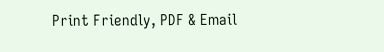Print Friendly, PDF & Email